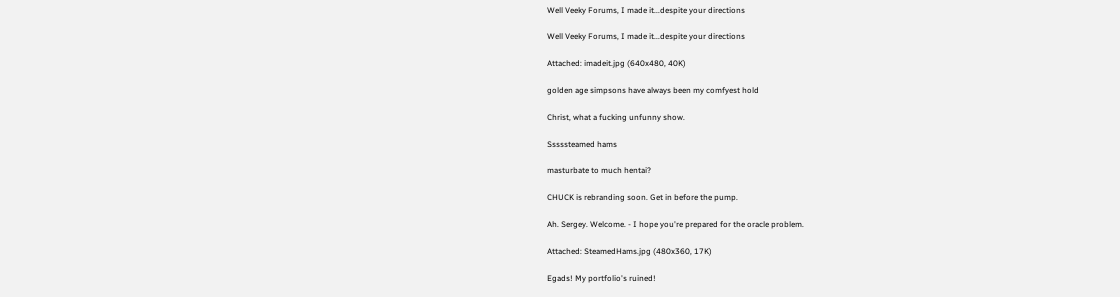Well Veeky Forums, I made it...despite your directions

Well Veeky Forums, I made it...despite your directions

Attached: imadeit.jpg (640x480, 40K)

golden age simpsons have always been my comfyest hold

Christ, what a fucking unfunny show.

Sssssteamed hams

masturbate to much hentai?

CHUCK is rebranding soon. Get in before the pump.

Ah. Sergey. Welcome. - I hope you're prepared for the oracle problem.

Attached: SteamedHams.jpg (480x360, 17K)

Egads! My portfolio's ruined!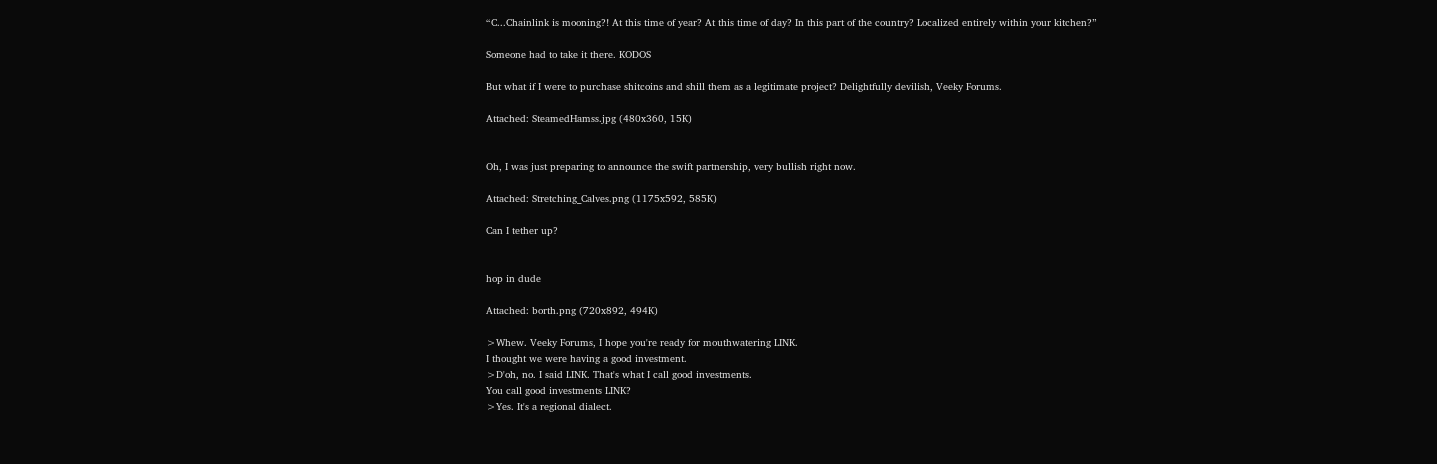“C...Chainlink is mooning?! At this time of year? At this time of day? In this part of the country? Localized entirely within your kitchen?”

Someone had to take it there. KODOS

But what if I were to purchase shitcoins and shill them as a legitimate project? Delightfully devilish, Veeky Forums.

Attached: SteamedHamss.jpg (480x360, 15K)


Oh, I was just preparing to announce the swift partnership, very bullish right now.

Attached: Stretching_Calves.png (1175x592, 585K)

Can I tether up?


hop in dude

Attached: borth.png (720x892, 494K)

>Whew. Veeky Forums, I hope you're ready for mouthwatering LINK.
I thought we were having a good investment.
>D'oh, no. I said LINK. That's what I call good investments.
You call good investments LINK?
>Yes. It's a regional dialect.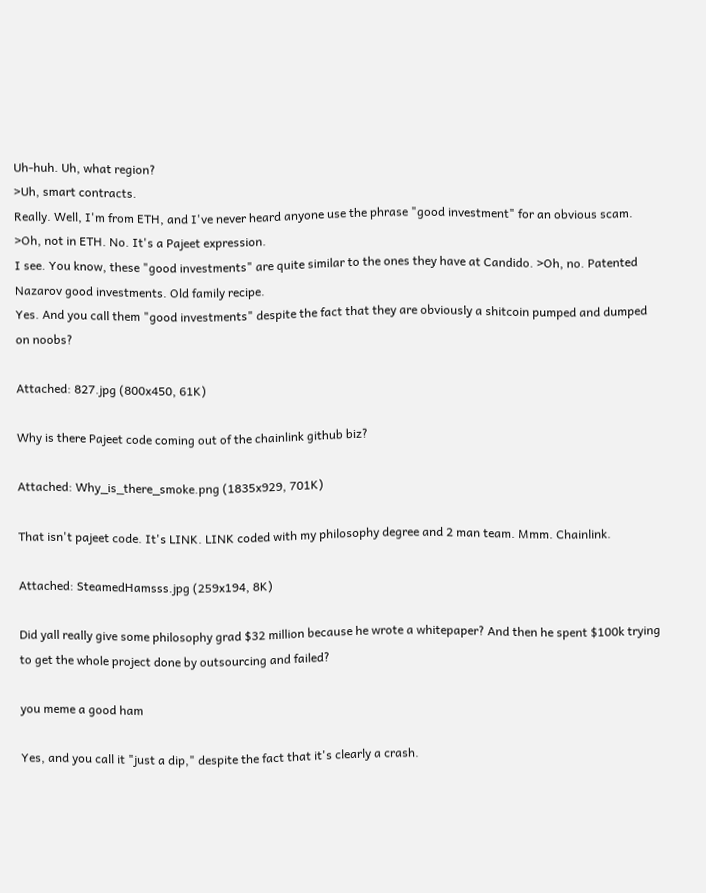Uh-huh. Uh, what region?
>Uh, smart contracts.
Really. Well, I'm from ETH, and I've never heard anyone use the phrase "good investment" for an obvious scam.
>Oh, not in ETH. No. It's a Pajeet expression.
I see. You know, these "good investments" are quite similar to the ones they have at Candido. >Oh, no. Patented Nazarov good investments. Old family recipe.
Yes. And you call them "good investments" despite the fact that they are obviously a shitcoin pumped and dumped on noobs?

Attached: 827.jpg (800x450, 61K)

Why is there Pajeet code coming out of the chainlink github biz?

Attached: Why_is_there_smoke.png (1835x929, 701K)

That isn't pajeet code. It's LINK. LINK coded with my philosophy degree and 2 man team. Mmm. Chainlink.

Attached: SteamedHamsss.jpg (259x194, 8K)

Did yall really give some philosophy grad $32 million because he wrote a whitepaper? And then he spent $100k trying to get the whole project done by outsourcing and failed?

you meme a good ham

Yes, and you call it "just a dip," despite the fact that it's clearly a crash.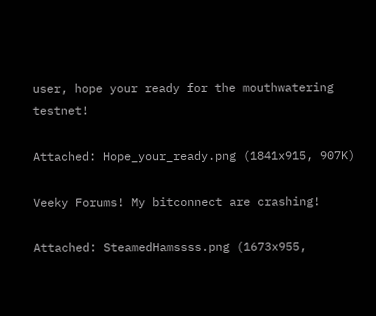user, hope your ready for the mouthwatering testnet!

Attached: Hope_your_ready.png (1841x915, 907K)

Veeky Forums! My bitconnect are crashing!

Attached: SteamedHamssss.png (1673x955,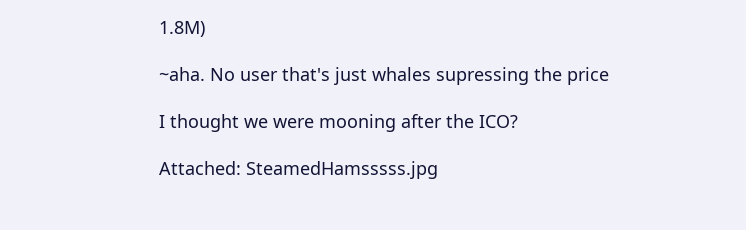1.8M)

~aha. No user that's just whales supressing the price

I thought we were mooning after the ICO?

Attached: SteamedHamsssss.jpg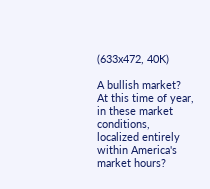(633x472, 40K)

A bullish market? At this time of year, in these market conditions, localized entirely within America's market hours?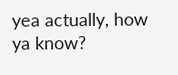yea actually, how ya know?